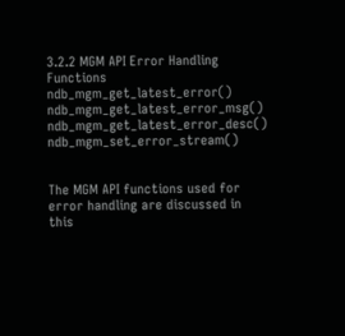3.2.2 MGM API Error Handling Functions ndb_mgm_get_latest_error() ndb_mgm_get_latest_error_msg() ndb_mgm_get_latest_error_desc() ndb_mgm_set_error_stream()


The MGM API functions used for error handling are discussed in this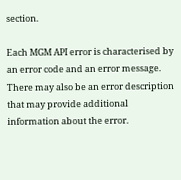section.

Each MGM API error is characterised by an error code and an error message. There may also be an error description that may provide additional information about the error.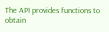The API provides functions to obtain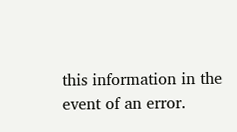this information in the event of an error.